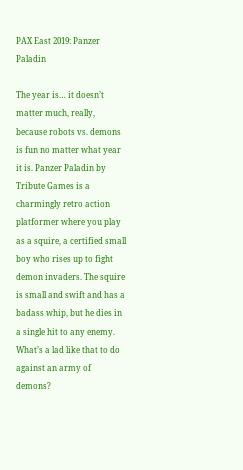PAX East 2019: Panzer Paladin

The year is… it doesn’t matter much, really, because robots vs. demons is fun no matter what year it is. Panzer Paladin by Tribute Games is a charmingly retro action platformer where you play as a squire, a certified small boy who rises up to fight demon invaders. The squire is small and swift and has a badass whip, but he dies in a single hit to any enemy. What’s a lad like that to do against an army of demons?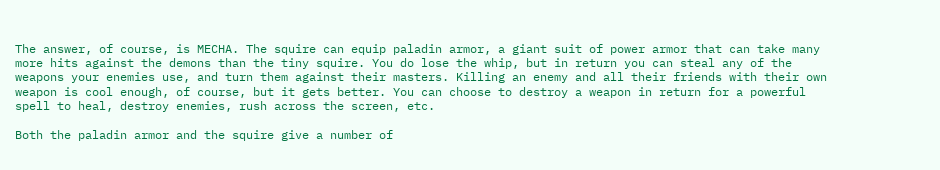The answer, of course, is MECHA. The squire can equip paladin armor, a giant suit of power armor that can take many more hits against the demons than the tiny squire. You do lose the whip, but in return you can steal any of the weapons your enemies use, and turn them against their masters. Killing an enemy and all their friends with their own weapon is cool enough, of course, but it gets better. You can choose to destroy a weapon in return for a powerful spell to heal, destroy enemies, rush across the screen, etc.

Both the paladin armor and the squire give a number of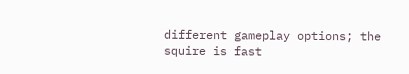different gameplay options; the squire is fast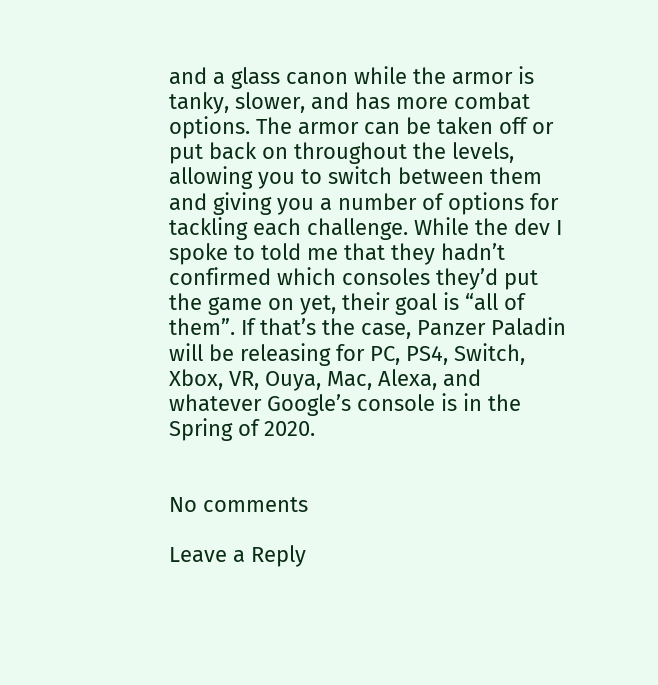and a glass canon while the armor is tanky, slower, and has more combat options. The armor can be taken off or put back on throughout the levels, allowing you to switch between them and giving you a number of options for tackling each challenge. While the dev I spoke to told me that they hadn’t confirmed which consoles they’d put the game on yet, their goal is “all of them”. If that’s the case, Panzer Paladin will be releasing for PC, PS4, Switch, Xbox, VR, Ouya, Mac, Alexa, and whatever Google’s console is in the Spring of 2020.


No comments

Leave a Reply